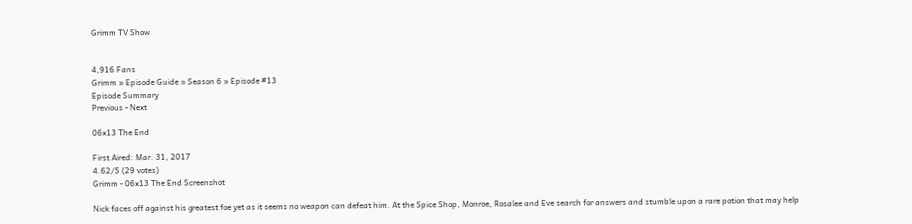Grimm TV Show


4,916 Fans
Grimm » Episode Guide » Season 6 » Episode #13
Episode Summary
Previous - Next

06x13 The End

First Aired: Mar. 31, 2017
4.62/5 (29 votes)
Grimm - 06x13 The End Screenshot

Nick faces off against his greatest foe yet as it seems no weapon can defeat him. At the Spice Shop, Monroe, Rosalee and Eve search for answers and stumble upon a rare potion that may help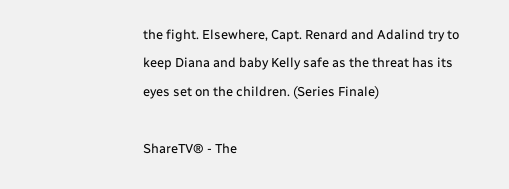the fight. Elsewhere, Capt. Renard and Adalind try to keep Diana and baby Kelly safe as the threat has its eyes set on the children. (Series Finale)

ShareTV® - The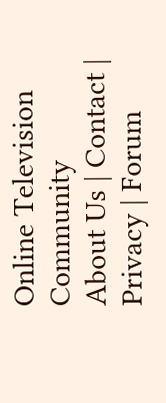Online Television Community
About Us | Contact | Privacy | Forum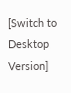[Switch to Desktop Version]